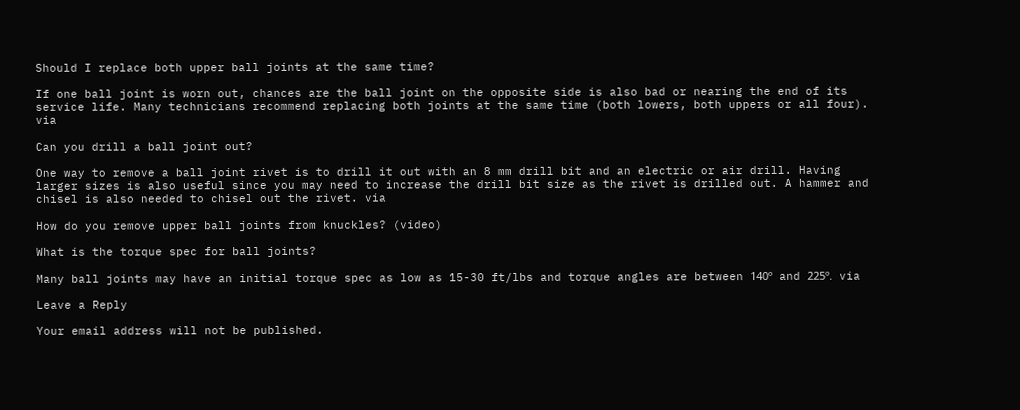Should I replace both upper ball joints at the same time?

If one ball joint is worn out, chances are the ball joint on the opposite side is also bad or nearing the end of its service life. Many technicians recommend replacing both joints at the same time (both lowers, both uppers or all four). via

Can you drill a ball joint out?

One way to remove a ball joint rivet is to drill it out with an 8 mm drill bit and an electric or air drill. Having larger sizes is also useful since you may need to increase the drill bit size as the rivet is drilled out. A hammer and chisel is also needed to chisel out the rivet. via

How do you remove upper ball joints from knuckles? (video)

What is the torque spec for ball joints?

Many ball joints may have an initial torque spec as low as 15-30 ft/lbs and torque angles are between 140º and 225º. via

Leave a Reply

Your email address will not be published.